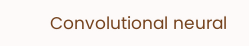Convolutional neural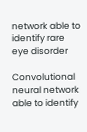network able to identify rare eye disorder

Convolutional neural network able to identify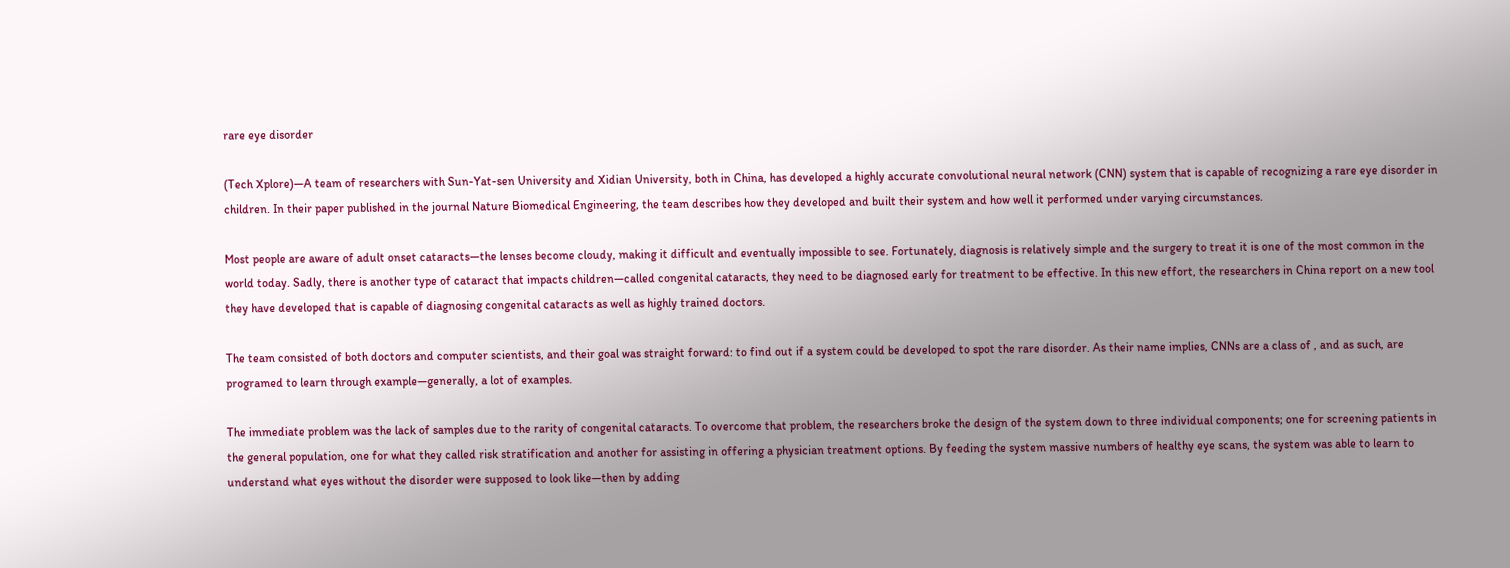rare eye disorder

(Tech Xplore)—A team of researchers with Sun-Yat-sen University and Xidian University, both in China, has developed a highly accurate convolutional neural network (CNN) system that is capable of recognizing a rare eye disorder in children. In their paper published in the journal Nature Biomedical Engineering, the team describes how they developed and built their system and how well it performed under varying circumstances.

Most people are aware of adult onset cataracts—the lenses become cloudy, making it difficult and eventually impossible to see. Fortunately, diagnosis is relatively simple and the surgery to treat it is one of the most common in the world today. Sadly, there is another type of cataract that impacts children—called congenital cataracts, they need to be diagnosed early for treatment to be effective. In this new effort, the researchers in China report on a new tool they have developed that is capable of diagnosing congenital cataracts as well as highly trained doctors.

The team consisted of both doctors and computer scientists, and their goal was straight forward: to find out if a system could be developed to spot the rare disorder. As their name implies, CNNs are a class of , and as such, are programed to learn through example—generally, a lot of examples.

The immediate problem was the lack of samples due to the rarity of congenital cataracts. To overcome that problem, the researchers broke the design of the system down to three individual components; one for screening patients in the general population, one for what they called risk stratification and another for assisting in offering a physician treatment options. By feeding the system massive numbers of healthy eye scans, the system was able to learn to understand what eyes without the disorder were supposed to look like—then by adding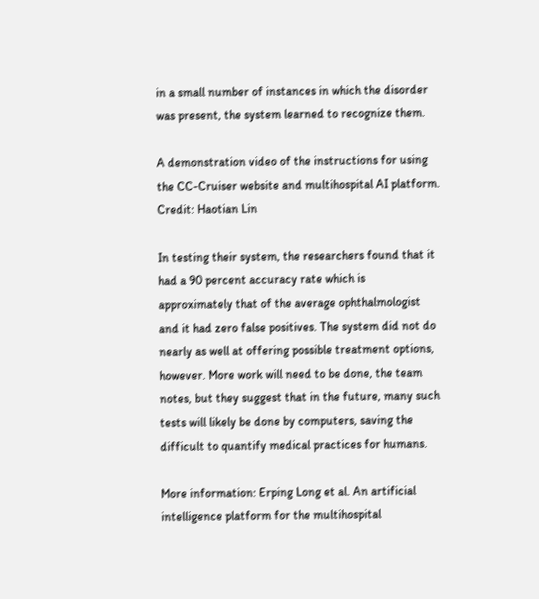in a small number of instances in which the disorder was present, the system learned to recognize them.

A demonstration video of the instructions for using the CC-Cruiser website and multihospital AI platform. Credit: Haotian Lin

In testing their system, the researchers found that it had a 90 percent accuracy rate which is approximately that of the average ophthalmologist and it had zero false positives. The system did not do nearly as well at offering possible treatment options, however. More work will need to be done, the team notes, but they suggest that in the future, many such tests will likely be done by computers, saving the difficult to quantify medical practices for humans.

More information: Erping Long et al. An artificial intelligence platform for the multihospital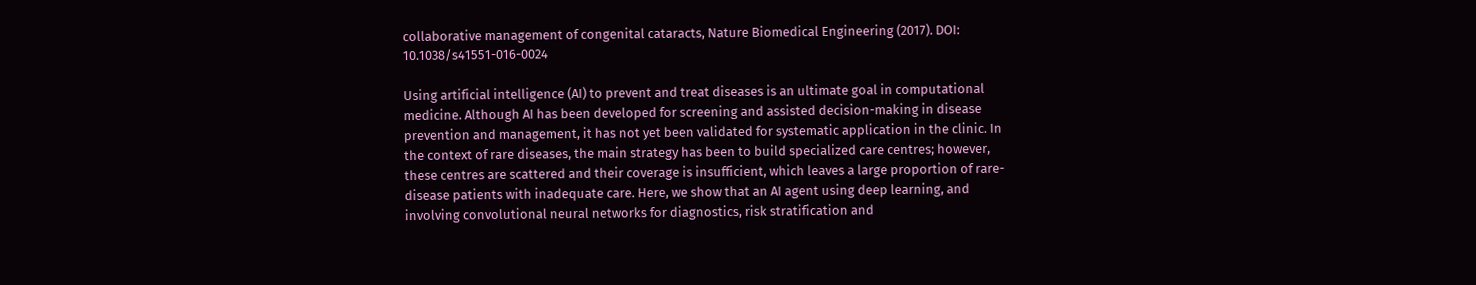collaborative management of congenital cataracts, Nature Biomedical Engineering (2017). DOI: 10.1038/s41551-016-0024

Using artificial intelligence (AI) to prevent and treat diseases is an ultimate goal in computational medicine. Although AI has been developed for screening and assisted decision-making in disease prevention and management, it has not yet been validated for systematic application in the clinic. In the context of rare diseases, the main strategy has been to build specialized care centres; however, these centres are scattered and their coverage is insufficient, which leaves a large proportion of rare-disease patients with inadequate care. Here, we show that an AI agent using deep learning, and involving convolutional neural networks for diagnostics, risk stratification and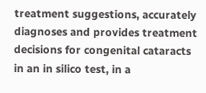treatment suggestions, accurately diagnoses and provides treatment decisions for congenital cataracts in an in silico test, in a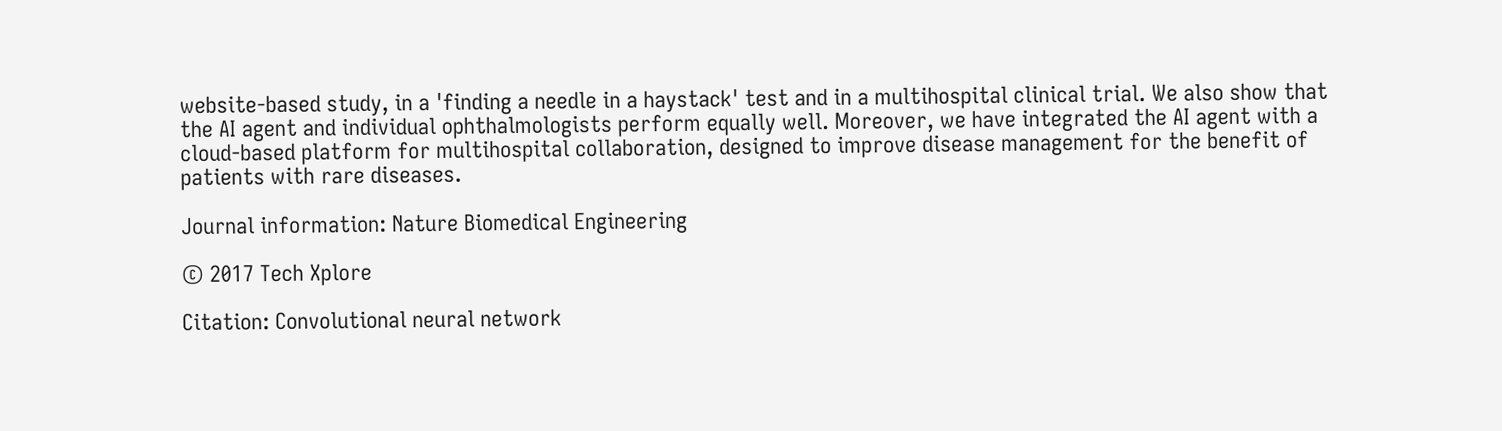website-based study, in a 'finding a needle in a haystack' test and in a multihospital clinical trial. We also show that the AI agent and individual ophthalmologists perform equally well. Moreover, we have integrated the AI agent with a cloud-based platform for multihospital collaboration, designed to improve disease management for the benefit of patients with rare diseases.

Journal information: Nature Biomedical Engineering

© 2017 Tech Xplore

Citation: Convolutional neural network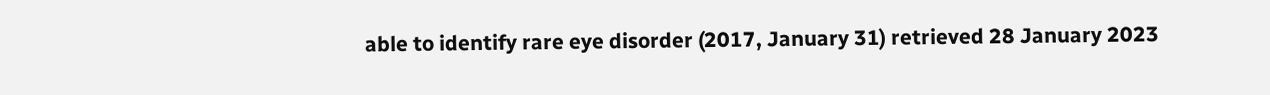able to identify rare eye disorder (2017, January 31) retrieved 28 January 2023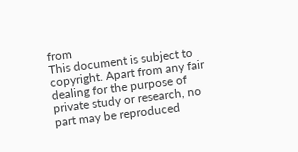from
This document is subject to copyright. Apart from any fair dealing for the purpose of private study or research, no part may be reproduced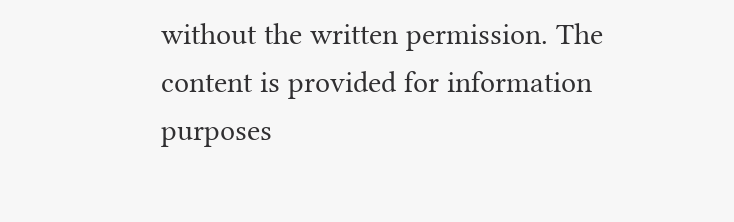without the written permission. The content is provided for information purposes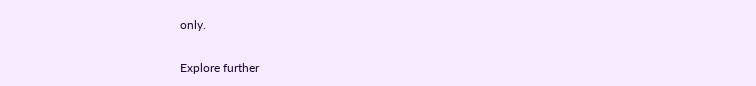only.

Explore further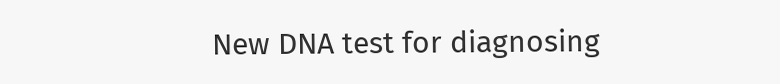New DNA test for diagnosing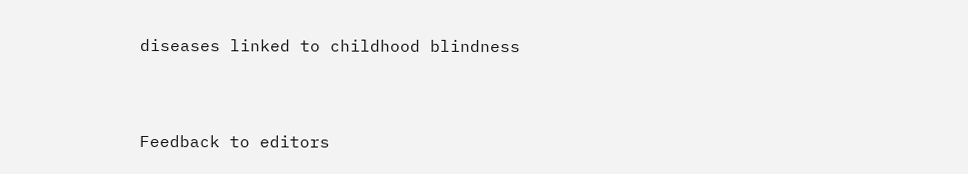diseases linked to childhood blindness


Feedback to editors